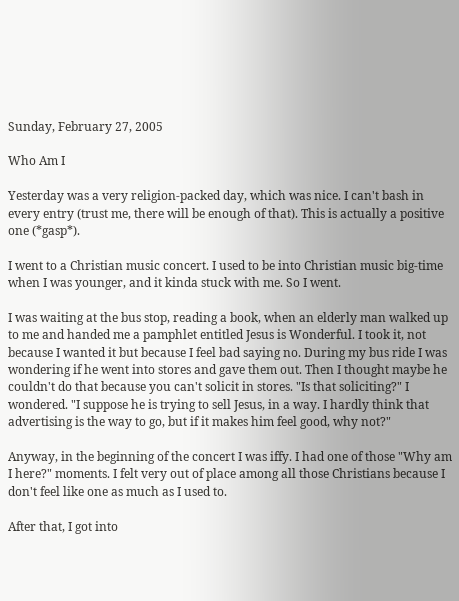Sunday, February 27, 2005

Who Am I

Yesterday was a very religion-packed day, which was nice. I can't bash in every entry (trust me, there will be enough of that). This is actually a positive one (*gasp*).

I went to a Christian music concert. I used to be into Christian music big-time when I was younger, and it kinda stuck with me. So I went.

I was waiting at the bus stop, reading a book, when an elderly man walked up to me and handed me a pamphlet entitled Jesus is Wonderful. I took it, not because I wanted it but because I feel bad saying no. During my bus ride I was wondering if he went into stores and gave them out. Then I thought maybe he couldn't do that because you can't solicit in stores. "Is that soliciting?" I wondered. "I suppose he is trying to sell Jesus, in a way. I hardly think that advertising is the way to go, but if it makes him feel good, why not?"

Anyway, in the beginning of the concert I was iffy. I had one of those "Why am I here?" moments. I felt very out of place among all those Christians because I don't feel like one as much as I used to.

After that, I got into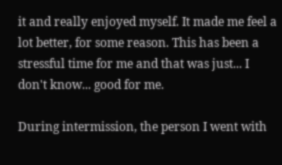it and really enjoyed myself. It made me feel a lot better, for some reason. This has been a stressful time for me and that was just... I don't know... good for me.

During intermission, the person I went with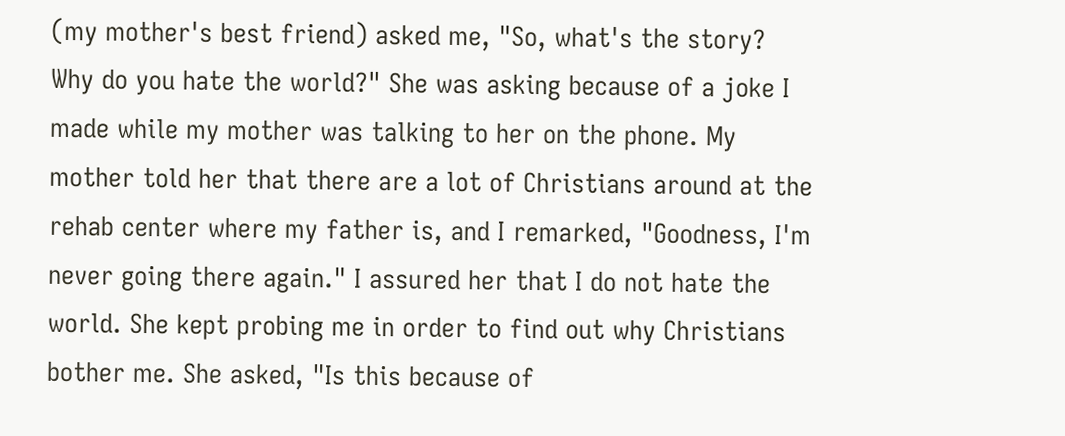(my mother's best friend) asked me, "So, what's the story? Why do you hate the world?" She was asking because of a joke I made while my mother was talking to her on the phone. My mother told her that there are a lot of Christians around at the rehab center where my father is, and I remarked, "Goodness, I'm never going there again." I assured her that I do not hate the world. She kept probing me in order to find out why Christians bother me. She asked, "Is this because of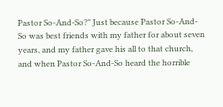Pastor So-And-So?" Just because Pastor So-And-So was best friends with my father for about seven years, and my father gave his all to that church, and when Pastor So-And-So heard the horrible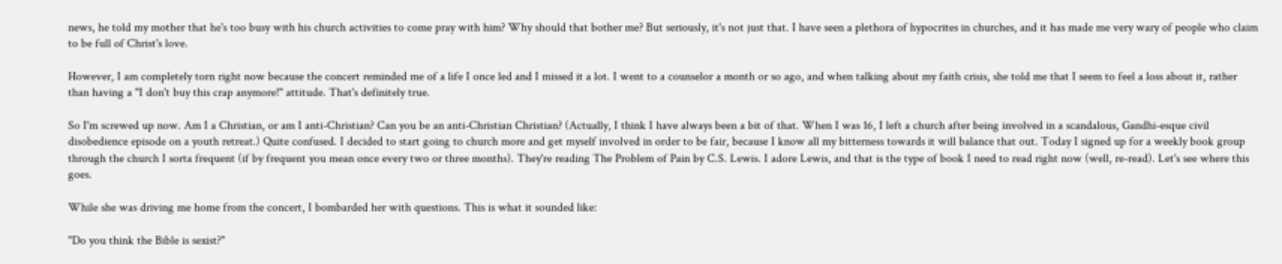news, he told my mother that he's too busy with his church activities to come pray with him? Why should that bother me? But seriously, it's not just that. I have seen a plethora of hypocrites in churches, and it has made me very wary of people who claim to be full of Christ's love.

However, I am completely torn right now because the concert reminded me of a life I once led and I missed it a lot. I went to a counselor a month or so ago, and when talking about my faith crisis, she told me that I seem to feel a loss about it, rather than having a "I don't buy this crap anymore!" attitude. That's definitely true.

So I'm screwed up now. Am I a Christian, or am I anti-Christian? Can you be an anti-Christian Christian? (Actually, I think I have always been a bit of that. When I was 16, I left a church after being involved in a scandalous, Gandhi-esque civil disobedience episode on a youth retreat.) Quite confused. I decided to start going to church more and get myself involved in order to be fair, because I know all my bitterness towards it will balance that out. Today I signed up for a weekly book group through the church I sorta frequent (if by frequent you mean once every two or three months). They're reading The Problem of Pain by C.S. Lewis. I adore Lewis, and that is the type of book I need to read right now (well, re-read). Let's see where this goes.

While she was driving me home from the concert, I bombarded her with questions. This is what it sounded like:

"Do you think the Bible is sexist?"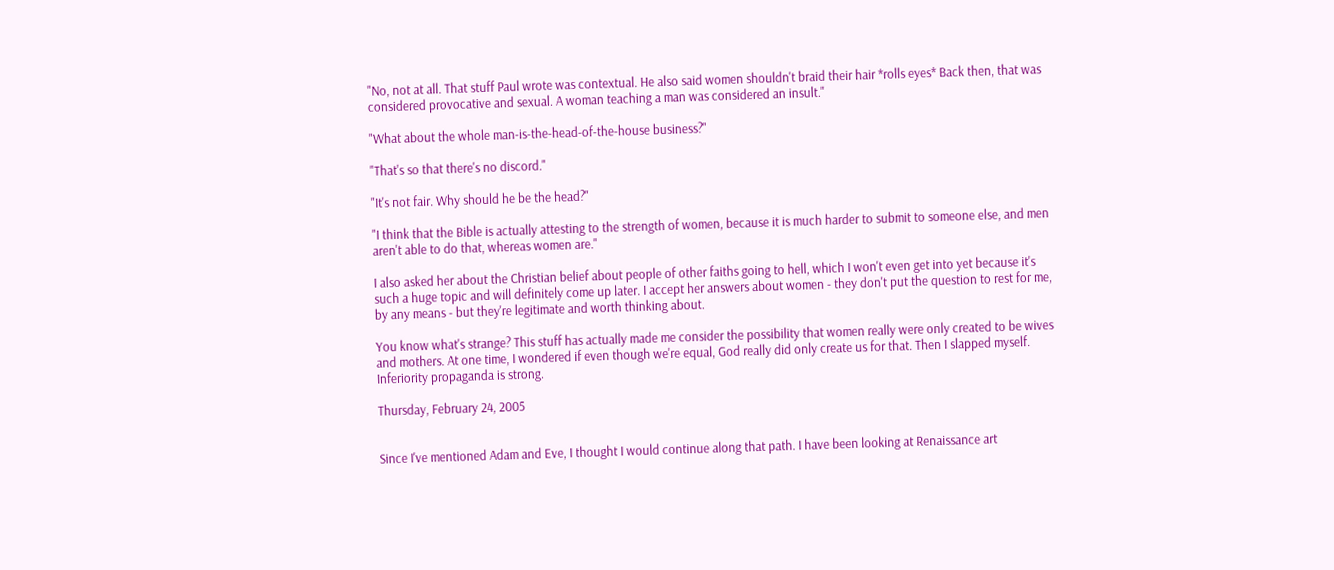"No, not at all. That stuff Paul wrote was contextual. He also said women shouldn't braid their hair *rolls eyes* Back then, that was considered provocative and sexual. A woman teaching a man was considered an insult."

"What about the whole man-is-the-head-of-the-house business?"

"That's so that there's no discord."

"It's not fair. Why should he be the head?"

"I think that the Bible is actually attesting to the strength of women, because it is much harder to submit to someone else, and men aren't able to do that, whereas women are."

I also asked her about the Christian belief about people of other faiths going to hell, which I won't even get into yet because it's such a huge topic and will definitely come up later. I accept her answers about women - they don't put the question to rest for me, by any means - but they're legitimate and worth thinking about.

You know what's strange? This stuff has actually made me consider the possibility that women really were only created to be wives and mothers. At one time, I wondered if even though we're equal, God really did only create us for that. Then I slapped myself. Inferiority propaganda is strong.

Thursday, February 24, 2005


Since I've mentioned Adam and Eve, I thought I would continue along that path. I have been looking at Renaissance art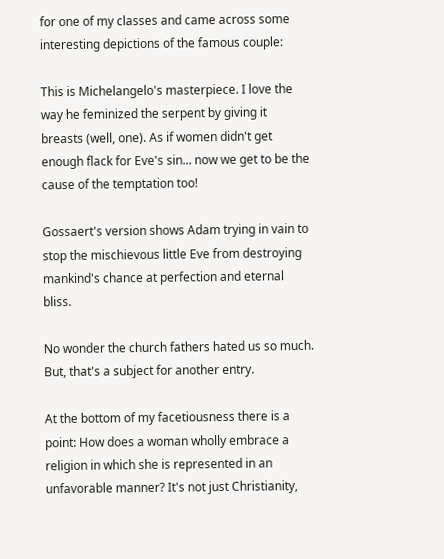for one of my classes and came across some interesting depictions of the famous couple:

This is Michelangelo's masterpiece. I love the way he feminized the serpent by giving it breasts (well, one). As if women didn't get enough flack for Eve's sin... now we get to be the cause of the temptation too!

Gossaert's version shows Adam trying in vain to stop the mischievous little Eve from destroying mankind's chance at perfection and eternal bliss.

No wonder the church fathers hated us so much. But, that's a subject for another entry.

At the bottom of my facetiousness there is a point: How does a woman wholly embrace a religion in which she is represented in an unfavorable manner? It's not just Christianity,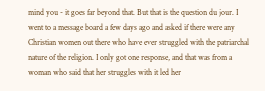mind you - it goes far beyond that. But that is the question du jour. I went to a message board a few days ago and asked if there were any Christian women out there who have ever struggled with the patriarchal nature of the religion. I only got one response, and that was from a woman who said that her struggles with it led her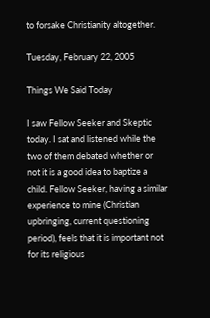to forsake Christianity altogether.

Tuesday, February 22, 2005

Things We Said Today

I saw Fellow Seeker and Skeptic today. I sat and listened while the two of them debated whether or not it is a good idea to baptize a child. Fellow Seeker, having a similar experience to mine (Christian upbringing, current questioning period), feels that it is important not for its religious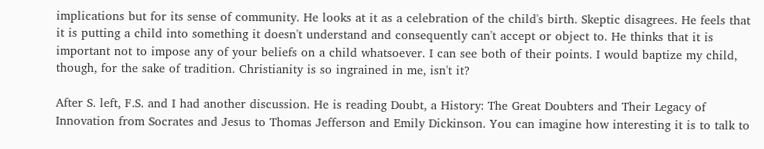implications but for its sense of community. He looks at it as a celebration of the child's birth. Skeptic disagrees. He feels that it is putting a child into something it doesn't understand and consequently can't accept or object to. He thinks that it is important not to impose any of your beliefs on a child whatsoever. I can see both of their points. I would baptize my child, though, for the sake of tradition. Christianity is so ingrained in me, isn't it?

After S. left, F.S. and I had another discussion. He is reading Doubt, a History: The Great Doubters and Their Legacy of Innovation from Socrates and Jesus to Thomas Jefferson and Emily Dickinson. You can imagine how interesting it is to talk to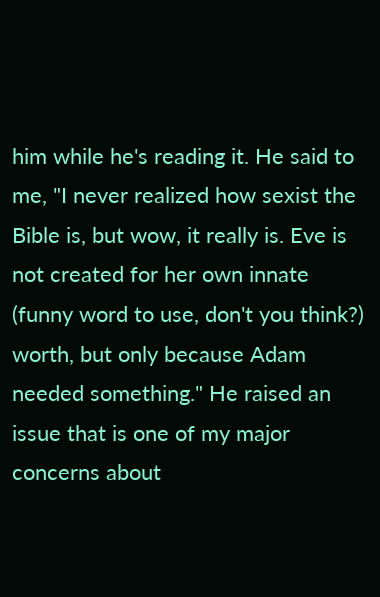him while he's reading it. He said to me, "I never realized how sexist the Bible is, but wow, it really is. Eve is not created for her own innate (funny word to use, don't you think?) worth, but only because Adam needed something." He raised an issue that is one of my major concerns about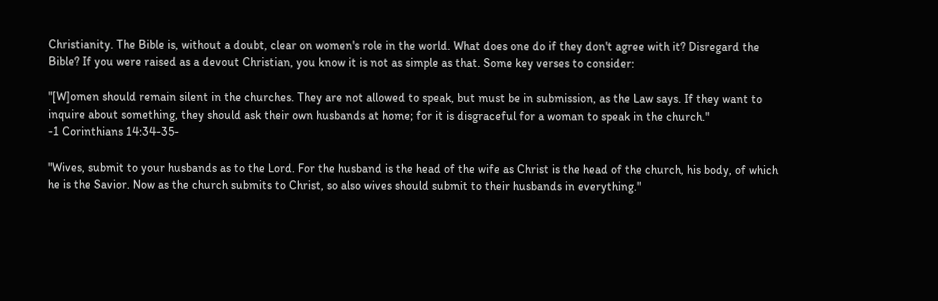Christianity. The Bible is, without a doubt, clear on women's role in the world. What does one do if they don't agree with it? Disregard the Bible? If you were raised as a devout Christian, you know it is not as simple as that. Some key verses to consider:

"[W]omen should remain silent in the churches. They are not allowed to speak, but must be in submission, as the Law says. If they want to inquire about something, they should ask their own husbands at home; for it is disgraceful for a woman to speak in the church."
-1 Corinthians 14:34-35-

"Wives, submit to your husbands as to the Lord. For the husband is the head of the wife as Christ is the head of the church, his body, of which he is the Savior. Now as the church submits to Christ, so also wives should submit to their husbands in everything."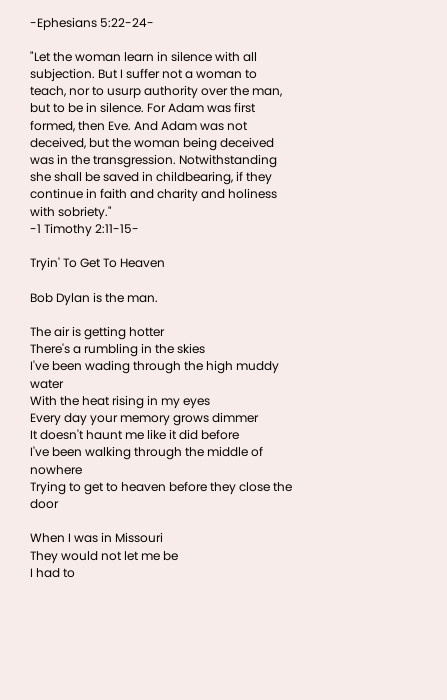-Ephesians 5:22-24-

"Let the woman learn in silence with all subjection. But I suffer not a woman to teach, nor to usurp authority over the man, but to be in silence. For Adam was first formed, then Eve. And Adam was not deceived, but the woman being deceived was in the transgression. Notwithstanding she shall be saved in childbearing, if they continue in faith and charity and holiness with sobriety."
-1 Timothy 2:11-15-

Tryin' To Get To Heaven

Bob Dylan is the man.

The air is getting hotter
There's a rumbling in the skies
I've been wading through the high muddy water
With the heat rising in my eyes
Every day your memory grows dimmer
It doesn't haunt me like it did before
I've been walking through the middle of nowhere
Trying to get to heaven before they close the door

When I was in Missouri
They would not let me be
I had to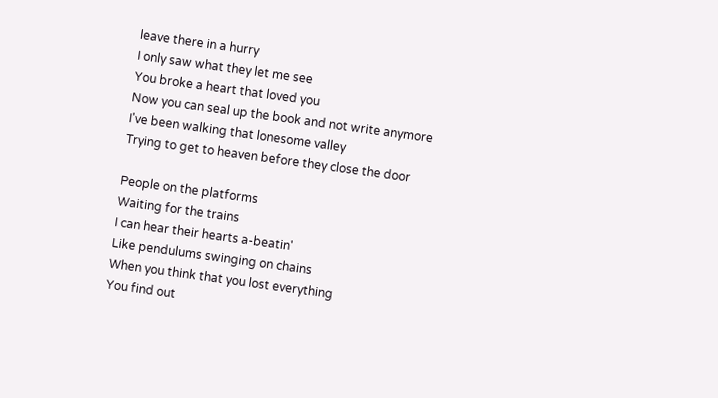leave there in a hurry
I only saw what they let me see
You broke a heart that loved you
Now you can seal up the book and not write anymore
I've been walking that lonesome valley
Trying to get to heaven before they close the door

People on the platforms
Waiting for the trains
I can hear their hearts a-beatin'
Like pendulums swinging on chains
When you think that you lost everything
You find out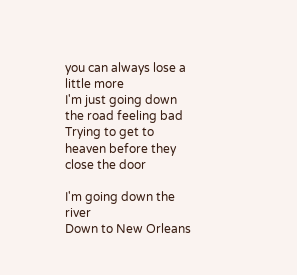you can always lose a little more
I'm just going down the road feeling bad
Trying to get to heaven before they close the door

I'm going down the river
Down to New Orleans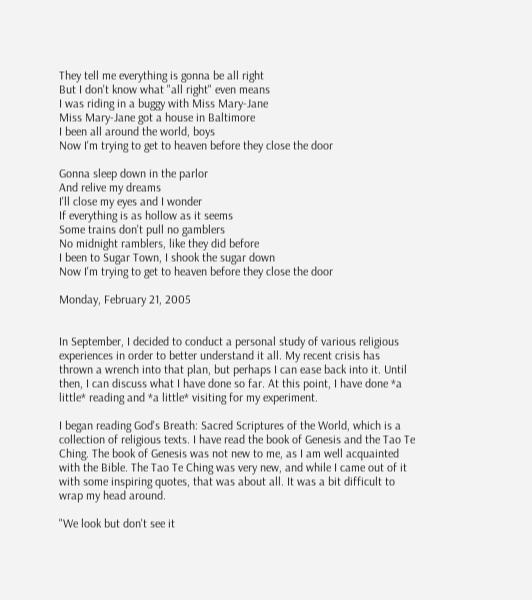They tell me everything is gonna be all right
But I don't know what "all right" even means
I was riding in a buggy with Miss Mary-Jane
Miss Mary-Jane got a house in Baltimore
I been all around the world, boys
Now I'm trying to get to heaven before they close the door

Gonna sleep down in the parlor
And relive my dreams
I'll close my eyes and I wonder
If everything is as hollow as it seems
Some trains don't pull no gamblers
No midnight ramblers, like they did before
I been to Sugar Town, I shook the sugar down
Now I'm trying to get to heaven before they close the door

Monday, February 21, 2005


In September, I decided to conduct a personal study of various religious experiences in order to better understand it all. My recent crisis has thrown a wrench into that plan, but perhaps I can ease back into it. Until then, I can discuss what I have done so far. At this point, I have done *a little* reading and *a little* visiting for my experiment.

I began reading God's Breath: Sacred Scriptures of the World, which is a collection of religious texts. I have read the book of Genesis and the Tao Te Ching. The book of Genesis was not new to me, as I am well acquainted with the Bible. The Tao Te Ching was very new, and while I came out of it with some inspiring quotes, that was about all. It was a bit difficult to wrap my head around.

"We look but don't see it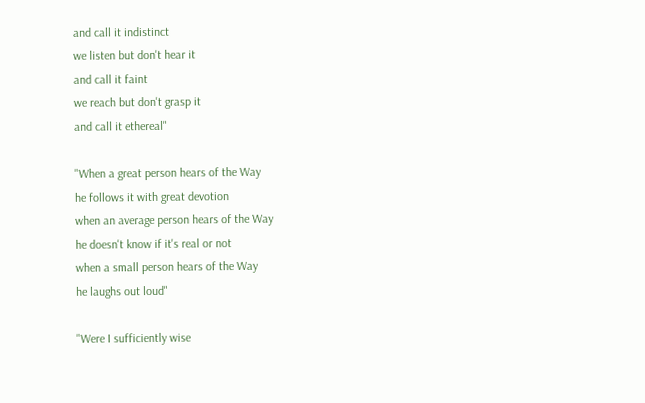and call it indistinct
we listen but don't hear it
and call it faint
we reach but don't grasp it
and call it ethereal"

"When a great person hears of the Way
he follows it with great devotion
when an average person hears of the Way
he doesn't know if it's real or not
when a small person hears of the Way
he laughs out loud"

"Were I sufficiently wise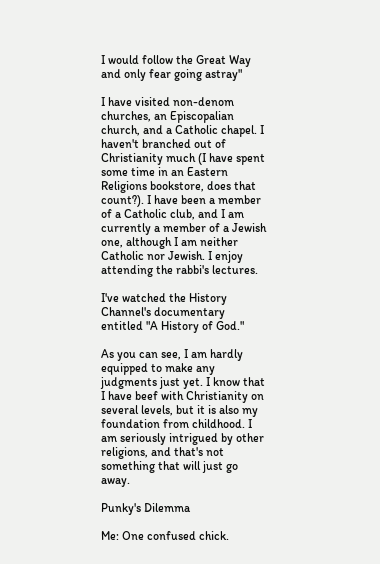I would follow the Great Way
and only fear going astray"

I have visited non-denom churches, an Episcopalian church, and a Catholic chapel. I haven't branched out of Christianity much (I have spent some time in an Eastern Religions bookstore, does that count?). I have been a member of a Catholic club, and I am currently a member of a Jewish one, although I am neither Catholic nor Jewish. I enjoy attending the rabbi's lectures.

I've watched the History Channel's documentary entitled "A History of God."

As you can see, I am hardly equipped to make any judgments just yet. I know that I have beef with Christianity on several levels, but it is also my foundation from childhood. I am seriously intrigued by other religions, and that's not something that will just go away.

Punky's Dilemma

Me: One confused chick.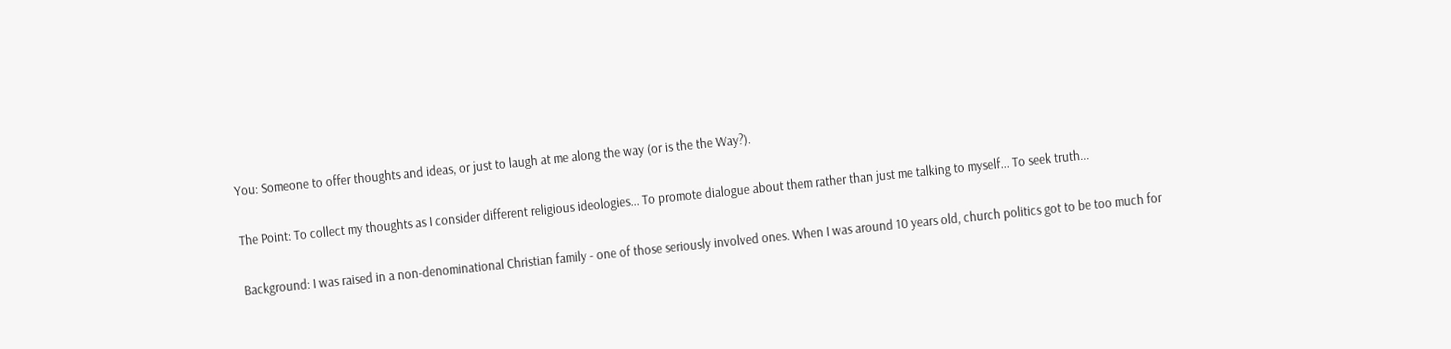You: Someone to offer thoughts and ideas, or just to laugh at me along the way (or is the the Way?).

The Point: To collect my thoughts as I consider different religious ideologies... To promote dialogue about them rather than just me talking to myself... To seek truth...

Background: I was raised in a non-denominational Christian family - one of those seriously involved ones. When I was around 10 years old, church politics got to be too much for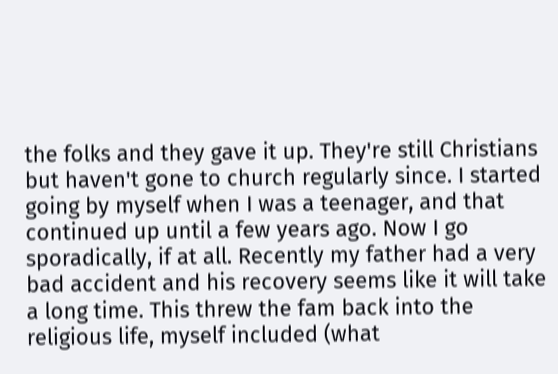the folks and they gave it up. They're still Christians but haven't gone to church regularly since. I started going by myself when I was a teenager, and that continued up until a few years ago. Now I go sporadically, if at all. Recently my father had a very bad accident and his recovery seems like it will take a long time. This threw the fam back into the religious life, myself included (what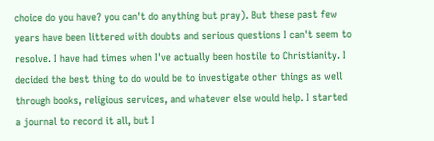choice do you have? you can't do anything but pray). But these past few years have been littered with doubts and serious questions I can't seem to resolve. I have had times when I've actually been hostile to Christianity. I decided the best thing to do would be to investigate other things as well through books, religious services, and whatever else would help. I started a journal to record it all, but I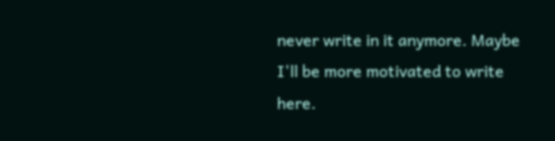never write in it anymore. Maybe I'll be more motivated to write here.